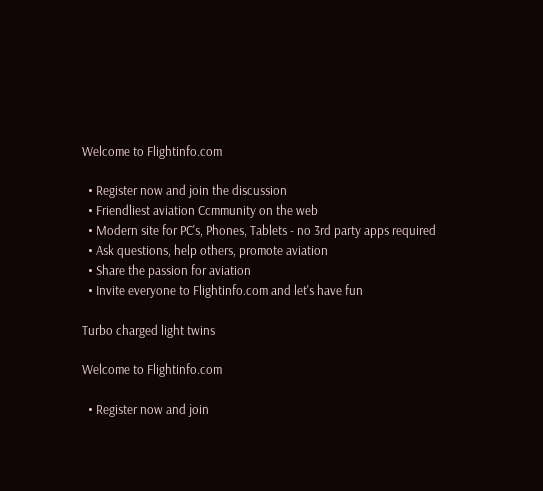Welcome to Flightinfo.com

  • Register now and join the discussion
  • Friendliest aviation Ccmmunity on the web
  • Modern site for PC's, Phones, Tablets - no 3rd party apps required
  • Ask questions, help others, promote aviation
  • Share the passion for aviation
  • Invite everyone to Flightinfo.com and let's have fun

Turbo charged light twins

Welcome to Flightinfo.com

  • Register now and join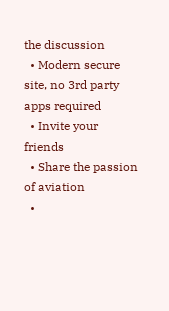the discussion
  • Modern secure site, no 3rd party apps required
  • Invite your friends
  • Share the passion of aviation
  •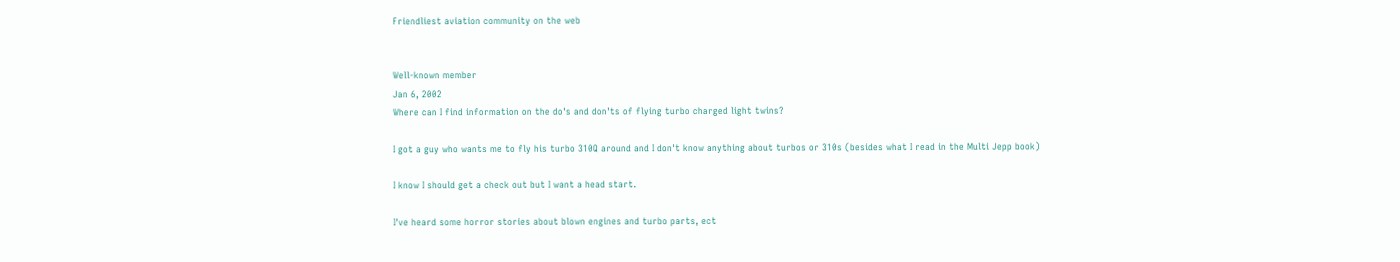Friendliest aviation community on the web


Well-known member
Jan 6, 2002
Where can I find information on the do's and don'ts of flying turbo charged light twins?

I got a guy who wants me to fly his turbo 310Q around and I don't know anything about turbos or 310s (besides what I read in the Multi Jepp book)

I know I should get a check out but I want a head start.

I've heard some horror stories about blown engines and turbo parts, ect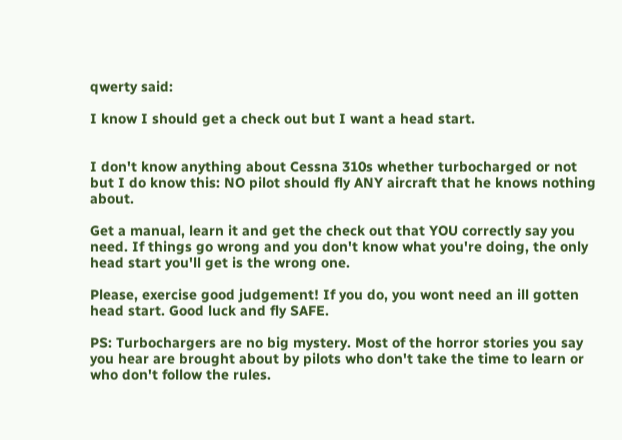qwerty said:

I know I should get a check out but I want a head start.


I don't know anything about Cessna 310s whether turbocharged or not but I do know this: NO pilot should fly ANY aircraft that he knows nothing about.

Get a manual, learn it and get the check out that YOU correctly say you need. If things go wrong and you don't know what you're doing, the only head start you'll get is the wrong one.

Please, exercise good judgement! If you do, you wont need an ill gotten head start. Good luck and fly SAFE.

PS: Turbochargers are no big mystery. Most of the horror stories you say you hear are brought about by pilots who don't take the time to learn or who don't follow the rules.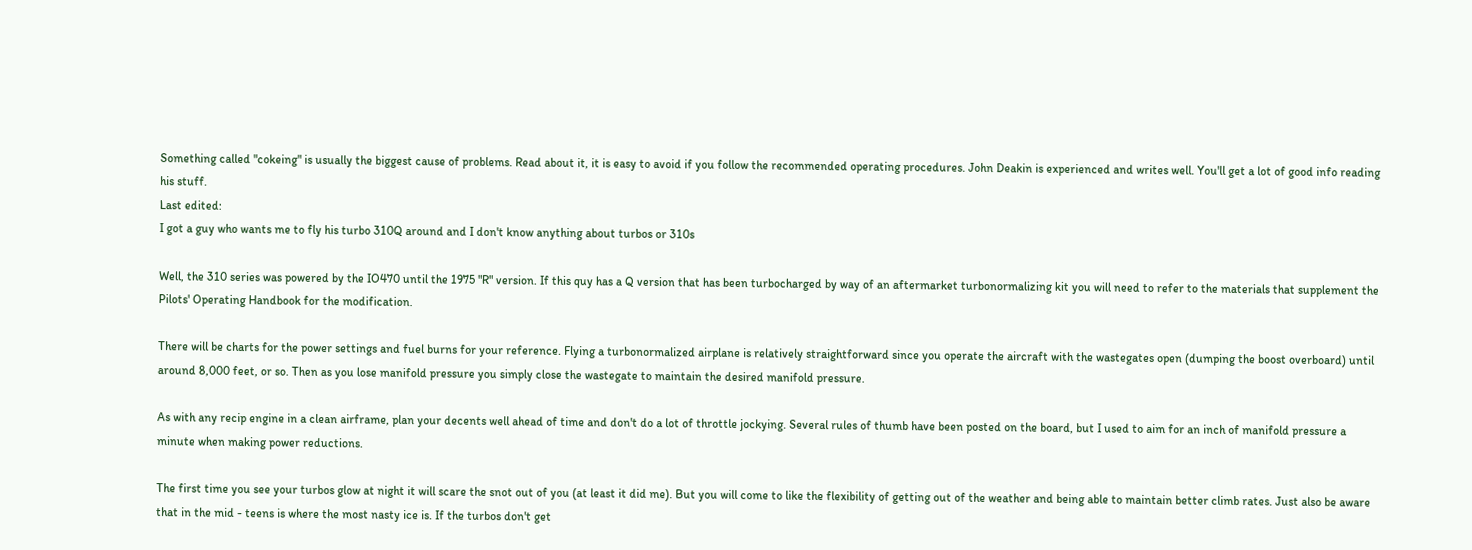Something called "cokeing" is usually the biggest cause of problems. Read about it, it is easy to avoid if you follow the recommended operating procedures. John Deakin is experienced and writes well. You'll get a lot of good info reading his stuff.
Last edited:
I got a guy who wants me to fly his turbo 310Q around and I don't know anything about turbos or 310s

Well, the 310 series was powered by the IO470 until the 1975 "R" version. If this quy has a Q version that has been turbocharged by way of an aftermarket turbonormalizing kit you will need to refer to the materials that supplement the Pilots' Operating Handbook for the modification.

There will be charts for the power settings and fuel burns for your reference. Flying a turbonormalized airplane is relatively straightforward since you operate the aircraft with the wastegates open (dumping the boost overboard) until around 8,000 feet, or so. Then as you lose manifold pressure you simply close the wastegate to maintain the desired manifold pressure.

As with any recip engine in a clean airframe, plan your decents well ahead of time and don't do a lot of throttle jockying. Several rules of thumb have been posted on the board, but I used to aim for an inch of manifold pressure a minute when making power reductions.

The first time you see your turbos glow at night it will scare the snot out of you (at least it did me). But you will come to like the flexibility of getting out of the weather and being able to maintain better climb rates. Just also be aware that in the mid - teens is where the most nasty ice is. If the turbos don't get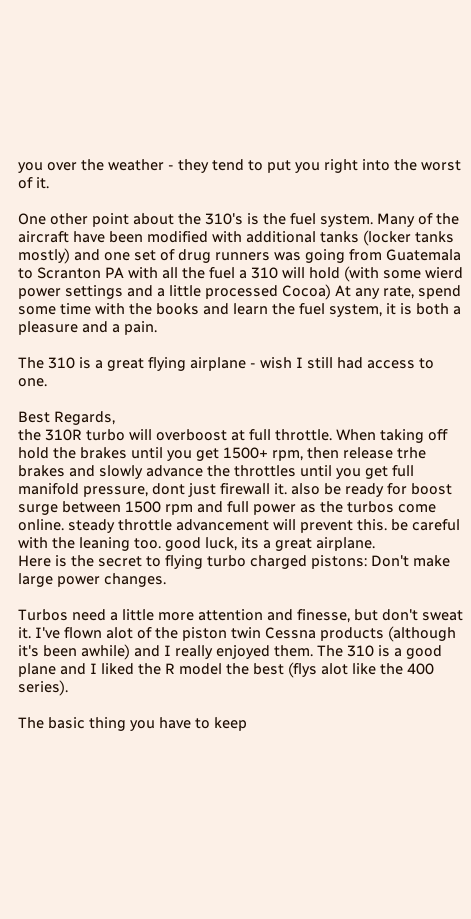you over the weather - they tend to put you right into the worst of it.

One other point about the 310's is the fuel system. Many of the aircraft have been modified with additional tanks (locker tanks mostly) and one set of drug runners was going from Guatemala to Scranton PA with all the fuel a 310 will hold (with some wierd power settings and a little processed Cocoa) At any rate, spend some time with the books and learn the fuel system, it is both a pleasure and a pain.

The 310 is a great flying airplane - wish I still had access to one.

Best Regards,
the 310R turbo will overboost at full throttle. When taking off hold the brakes until you get 1500+ rpm, then release trhe brakes and slowly advance the throttles until you get full manifold pressure, dont just firewall it. also be ready for boost surge between 1500 rpm and full power as the turbos come online. steady throttle advancement will prevent this. be careful with the leaning too. good luck, its a great airplane.
Here is the secret to flying turbo charged pistons: Don't make large power changes.

Turbos need a little more attention and finesse, but don't sweat it. I've flown alot of the piston twin Cessna products (although it's been awhile) and I really enjoyed them. The 310 is a good plane and I liked the R model the best (flys alot like the 400 series).

The basic thing you have to keep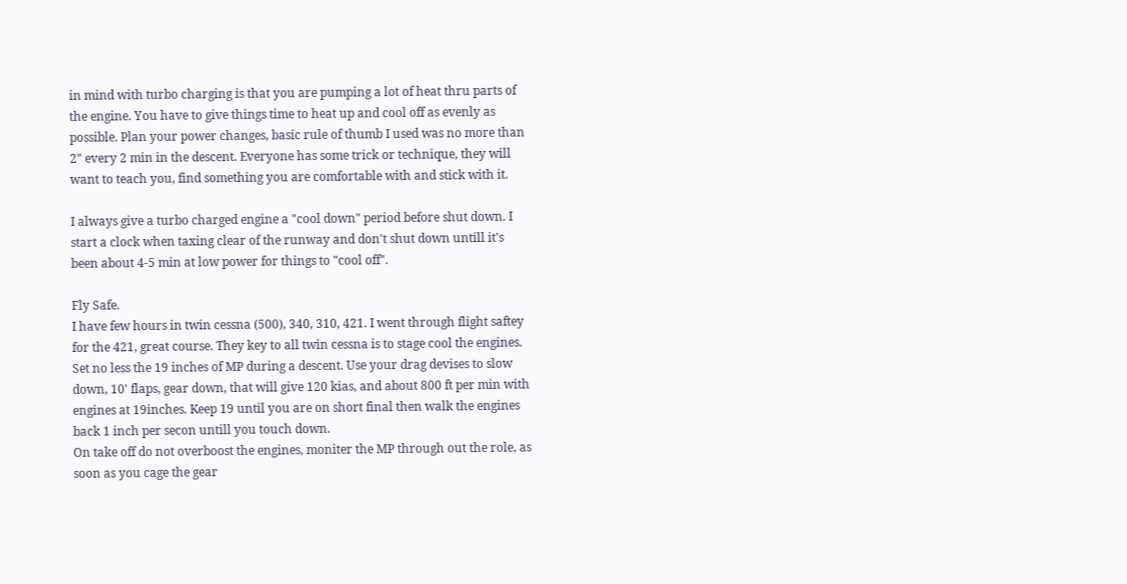in mind with turbo charging is that you are pumping a lot of heat thru parts of the engine. You have to give things time to heat up and cool off as evenly as possible. Plan your power changes, basic rule of thumb I used was no more than 2" every 2 min in the descent. Everyone has some trick or technique, they will want to teach you, find something you are comfortable with and stick with it.

I always give a turbo charged engine a "cool down" period before shut down. I start a clock when taxing clear of the runway and don't shut down untill it's been about 4-5 min at low power for things to "cool off".

Fly Safe.
I have few hours in twin cessna (500), 340, 310, 421. I went through flight saftey for the 421, great course. They key to all twin cessna is to stage cool the engines. Set no less the 19 inches of MP during a descent. Use your drag devises to slow down, 10' flaps, gear down, that will give 120 kias, and about 800 ft per min with engines at 19inches. Keep 19 until you are on short final then walk the engines back 1 inch per secon untill you touch down.
On take off do not overboost the engines, moniter the MP through out the role, as soon as you cage the gear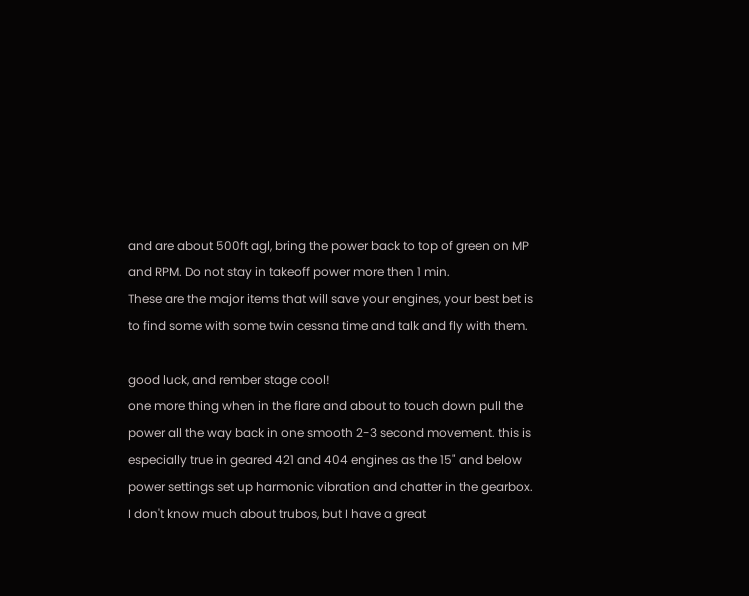and are about 500ft agl, bring the power back to top of green on MP and RPM. Do not stay in takeoff power more then 1 min.
These are the major items that will save your engines, your best bet is to find some with some twin cessna time and talk and fly with them.

good luck, and rember stage cool!
one more thing when in the flare and about to touch down pull the power all the way back in one smooth 2-3 second movement. this is especially true in geared 421 and 404 engines as the 15" and below power settings set up harmonic vibration and chatter in the gearbox.
I don't know much about trubos, but I have a great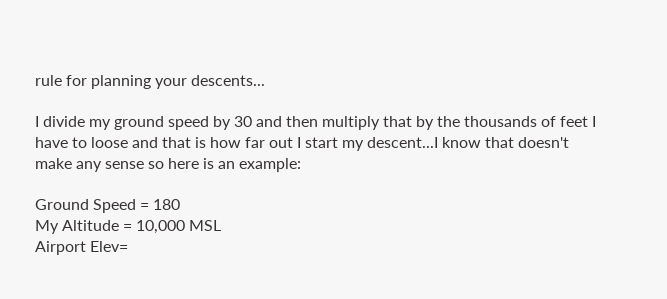rule for planning your descents...

I divide my ground speed by 30 and then multiply that by the thousands of feet I have to loose and that is how far out I start my descent...I know that doesn't make any sense so here is an example:

Ground Speed = 180
My Altitude = 10,000 MSL
Airport Elev=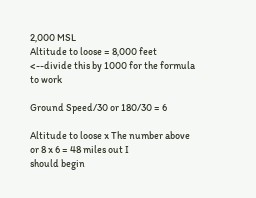2,000 MSL
Altitude to loose = 8,000 feet <--divide this by 1000 for the formula to work

Ground Speed/30 or 180/30 = 6

Altitude to loose x The number above or 8 x 6 = 48 miles out I
should begin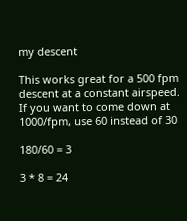my descent

This works great for a 500 fpm descent at a constant airspeed. If you want to come down at 1000/fpm, use 60 instead of 30

180/60 = 3

3 * 8 = 24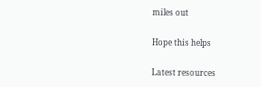miles out

Hope this helps

Latest resources